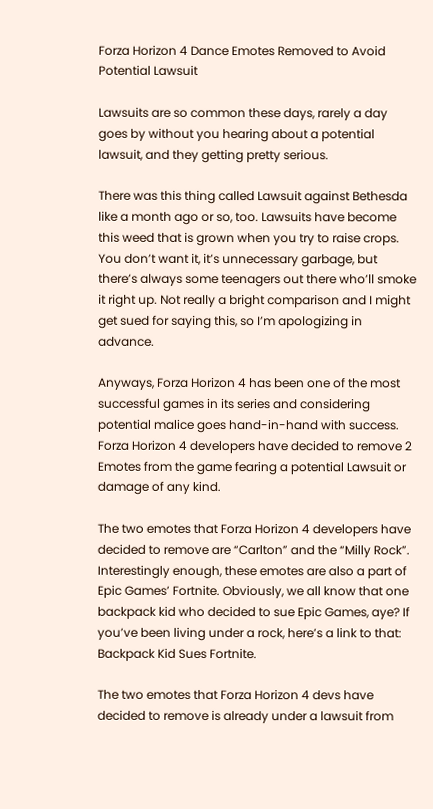Forza Horizon 4 Dance Emotes Removed to Avoid Potential Lawsuit

Lawsuits are so common these days, rarely a day goes by without you hearing about a potential lawsuit, and they getting pretty serious.

There was this thing called Lawsuit against Bethesda like a month ago or so, too. Lawsuits have become this weed that is grown when you try to raise crops. You don’t want it, it’s unnecessary garbage, but there’s always some teenagers out there who’ll smoke it right up. Not really a bright comparison and I might get sued for saying this, so I’m apologizing in advance.

Anyways, Forza Horizon 4 has been one of the most successful games in its series and considering potential malice goes hand-in-hand with success. Forza Horizon 4 developers have decided to remove 2 Emotes from the game fearing a potential Lawsuit or damage of any kind.

The two emotes that Forza Horizon 4 developers have decided to remove are “Carlton” and the “Milly Rock”. Interestingly enough, these emotes are also a part of Epic Games’ Fortnite. Obviously, we all know that one backpack kid who decided to sue Epic Games, aye? If you’ve been living under a rock, here’s a link to that: Backpack Kid Sues Fortnite.

The two emotes that Forza Horizon 4 devs have decided to remove is already under a lawsuit from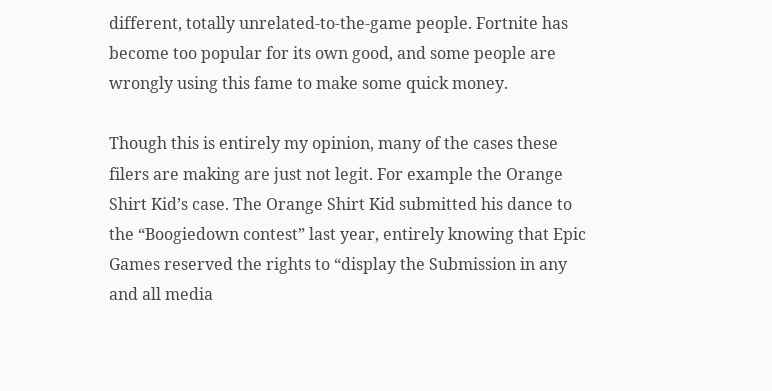different, totally unrelated-to-the-game people. Fortnite has become too popular for its own good, and some people are wrongly using this fame to make some quick money.

Though this is entirely my opinion, many of the cases these filers are making are just not legit. For example the Orange Shirt Kid’s case. The Orange Shirt Kid submitted his dance to the “Boogiedown contest” last year, entirely knowing that Epic Games reserved the rights to “display the Submission in any and all media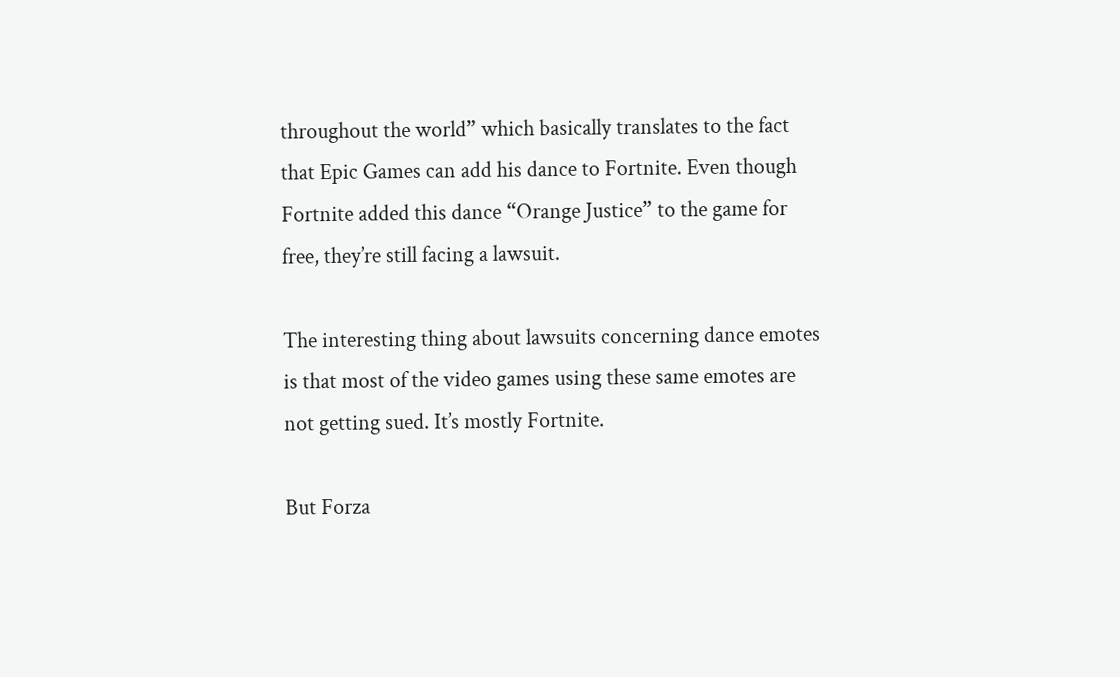throughout the world” which basically translates to the fact that Epic Games can add his dance to Fortnite. Even though Fortnite added this dance “Orange Justice” to the game for free, they’re still facing a lawsuit.

The interesting thing about lawsuits concerning dance emotes is that most of the video games using these same emotes are not getting sued. It’s mostly Fortnite.

But Forza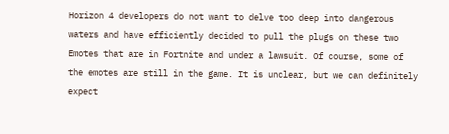Horizon 4 developers do not want to delve too deep into dangerous waters and have efficiently decided to pull the plugs on these two Emotes that are in Fortnite and under a lawsuit. Of course, some of the emotes are still in the game. It is unclear, but we can definitely expect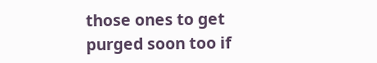those ones to get purged soon too if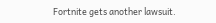Fortnite gets another lawsuit.